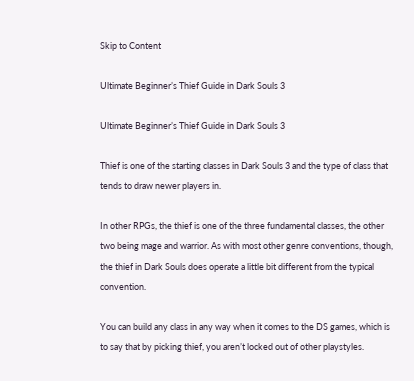Skip to Content

Ultimate Beginner’s Thief Guide in Dark Souls 3

Ultimate Beginner’s Thief Guide in Dark Souls 3

Thief is one of the starting classes in Dark Souls 3 and the type of class that tends to draw newer players in.

In other RPGs, the thief is one of the three fundamental classes, the other two being mage and warrior. As with most other genre conventions, though, the thief in Dark Souls does operate a little bit different from the typical convention.

You can build any class in any way when it comes to the DS games, which is to say that by picking thief, you aren’t locked out of other playstyles.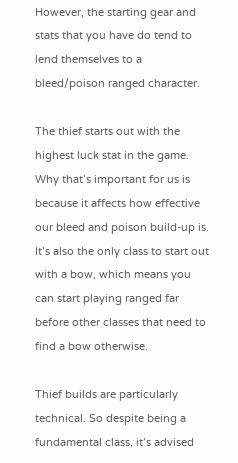However, the starting gear and stats that you have do tend to lend themselves to a bleed/poison ranged character.

The thief starts out with the highest luck stat in the game. Why that’s important for us is because it affects how effective our bleed and poison build-up is. It’s also the only class to start out with a bow, which means you can start playing ranged far before other classes that need to find a bow otherwise.

Thief builds are particularly technical. So despite being a fundamental class, it’s advised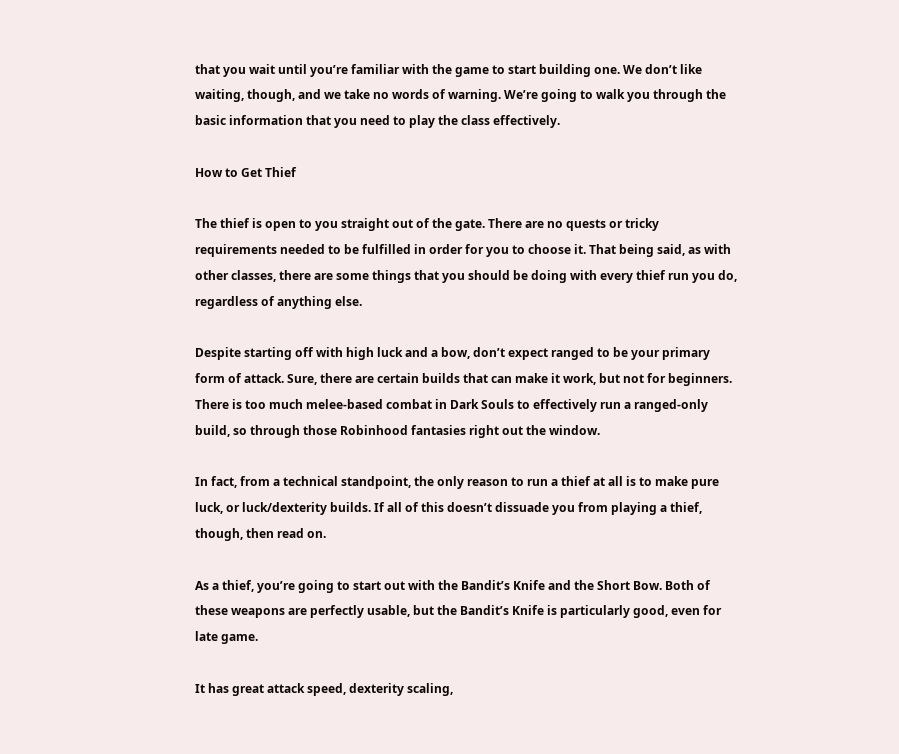that you wait until you’re familiar with the game to start building one. We don’t like waiting, though, and we take no words of warning. We’re going to walk you through the basic information that you need to play the class effectively.

How to Get Thief

The thief is open to you straight out of the gate. There are no quests or tricky requirements needed to be fulfilled in order for you to choose it. That being said, as with other classes, there are some things that you should be doing with every thief run you do, regardless of anything else.

Despite starting off with high luck and a bow, don’t expect ranged to be your primary form of attack. Sure, there are certain builds that can make it work, but not for beginners. There is too much melee-based combat in Dark Souls to effectively run a ranged-only build, so through those Robinhood fantasies right out the window.

In fact, from a technical standpoint, the only reason to run a thief at all is to make pure luck, or luck/dexterity builds. If all of this doesn’t dissuade you from playing a thief, though, then read on.

As a thief, you’re going to start out with the Bandit’s Knife and the Short Bow. Both of these weapons are perfectly usable, but the Bandit’s Knife is particularly good, even for late game.

It has great attack speed, dexterity scaling,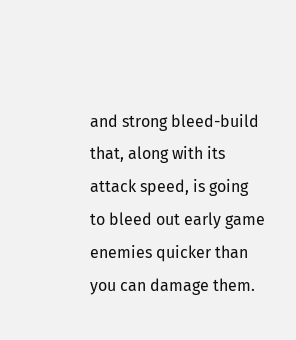and strong bleed-build that, along with its attack speed, is going to bleed out early game enemies quicker than you can damage them.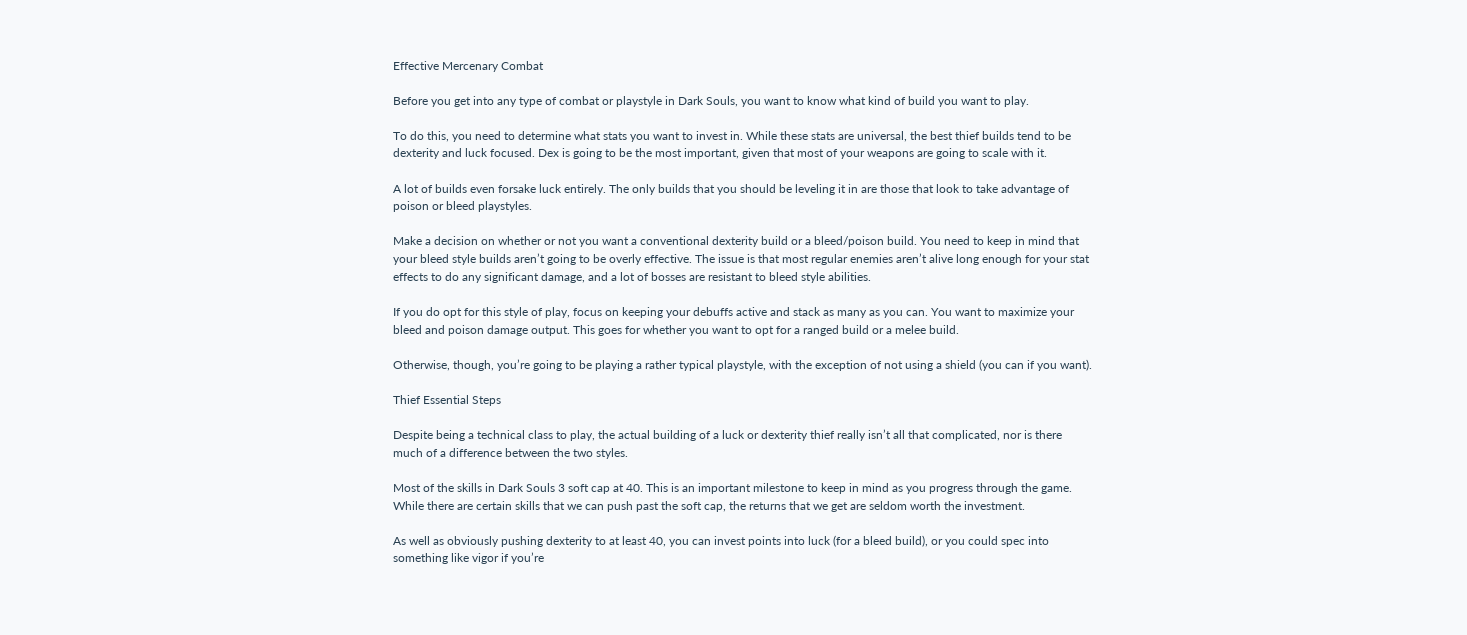Effective Mercenary Combat

Before you get into any type of combat or playstyle in Dark Souls, you want to know what kind of build you want to play.

To do this, you need to determine what stats you want to invest in. While these stats are universal, the best thief builds tend to be dexterity and luck focused. Dex is going to be the most important, given that most of your weapons are going to scale with it.

A lot of builds even forsake luck entirely. The only builds that you should be leveling it in are those that look to take advantage of poison or bleed playstyles.

Make a decision on whether or not you want a conventional dexterity build or a bleed/poison build. You need to keep in mind that your bleed style builds aren’t going to be overly effective. The issue is that most regular enemies aren’t alive long enough for your stat effects to do any significant damage, and a lot of bosses are resistant to bleed style abilities.

If you do opt for this style of play, focus on keeping your debuffs active and stack as many as you can. You want to maximize your bleed and poison damage output. This goes for whether you want to opt for a ranged build or a melee build.

Otherwise, though, you’re going to be playing a rather typical playstyle, with the exception of not using a shield (you can if you want).

Thief Essential Steps

Despite being a technical class to play, the actual building of a luck or dexterity thief really isn’t all that complicated, nor is there much of a difference between the two styles.

Most of the skills in Dark Souls 3 soft cap at 40. This is an important milestone to keep in mind as you progress through the game. While there are certain skills that we can push past the soft cap, the returns that we get are seldom worth the investment.

As well as obviously pushing dexterity to at least 40, you can invest points into luck (for a bleed build), or you could spec into something like vigor if you’re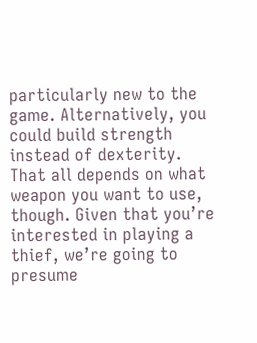particularly new to the game. Alternatively, you could build strength instead of dexterity. That all depends on what weapon you want to use, though. Given that you’re interested in playing a thief, we’re going to presume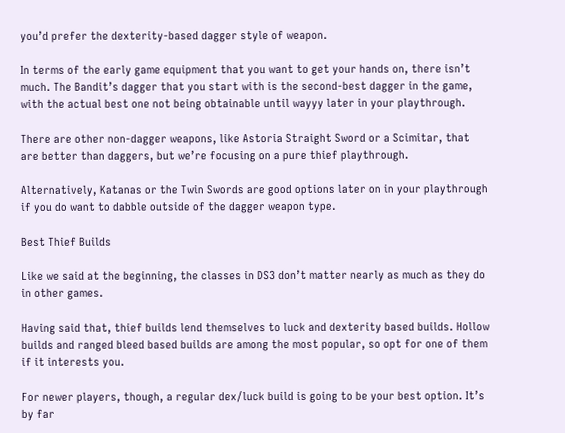you’d prefer the dexterity-based dagger style of weapon.

In terms of the early game equipment that you want to get your hands on, there isn’t much. The Bandit’s dagger that you start with is the second-best dagger in the game, with the actual best one not being obtainable until wayyy later in your playthrough.

There are other non-dagger weapons, like Astoria Straight Sword or a Scimitar, that are better than daggers, but we’re focusing on a pure thief playthrough.

Alternatively, Katanas or the Twin Swords are good options later on in your playthrough if you do want to dabble outside of the dagger weapon type.

Best Thief Builds

Like we said at the beginning, the classes in DS3 don’t matter nearly as much as they do in other games.

Having said that, thief builds lend themselves to luck and dexterity based builds. Hollow builds and ranged bleed based builds are among the most popular, so opt for one of them if it interests you.

For newer players, though, a regular dex/luck build is going to be your best option. It’s by far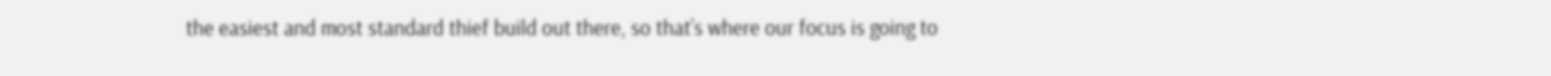the easiest and most standard thief build out there, so that’s where our focus is going to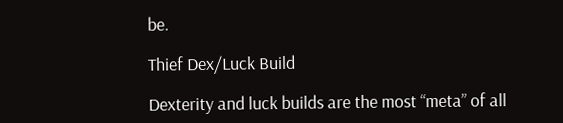be.

Thief Dex/Luck Build

Dexterity and luck builds are the most “meta” of all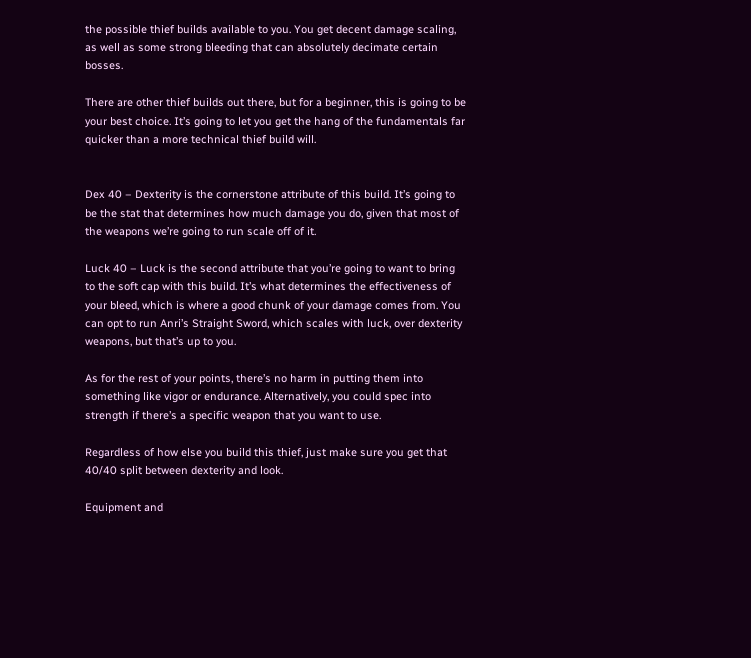the possible thief builds available to you. You get decent damage scaling, as well as some strong bleeding that can absolutely decimate certain bosses.

There are other thief builds out there, but for a beginner, this is going to be your best choice. It’s going to let you get the hang of the fundamentals far quicker than a more technical thief build will.


Dex 40 – Dexterity is the cornerstone attribute of this build. It’s going to be the stat that determines how much damage you do, given that most of the weapons we’re going to run scale off of it.

Luck 40 – Luck is the second attribute that you’re going to want to bring to the soft cap with this build. It’s what determines the effectiveness of your bleed, which is where a good chunk of your damage comes from. You can opt to run Anri’s Straight Sword, which scales with luck, over dexterity weapons, but that’s up to you.

As for the rest of your points, there’s no harm in putting them into something like vigor or endurance. Alternatively, you could spec into strength if there’s a specific weapon that you want to use.

Regardless of how else you build this thief, just make sure you get that 40/40 split between dexterity and look.

Equipment and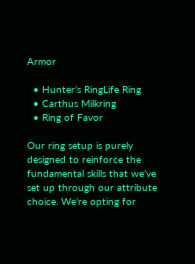Armor

  • Hunter’s RingLife Ring
  • Carthus Milkring
  • Ring of Favor

Our ring setup is purely designed to reinforce the fundamental skills that we’ve set up through our attribute choice. We’re opting for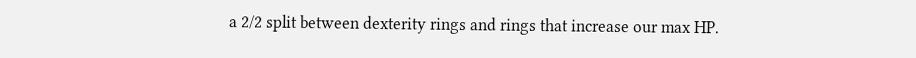a 2/2 split between dexterity rings and rings that increase our max HP.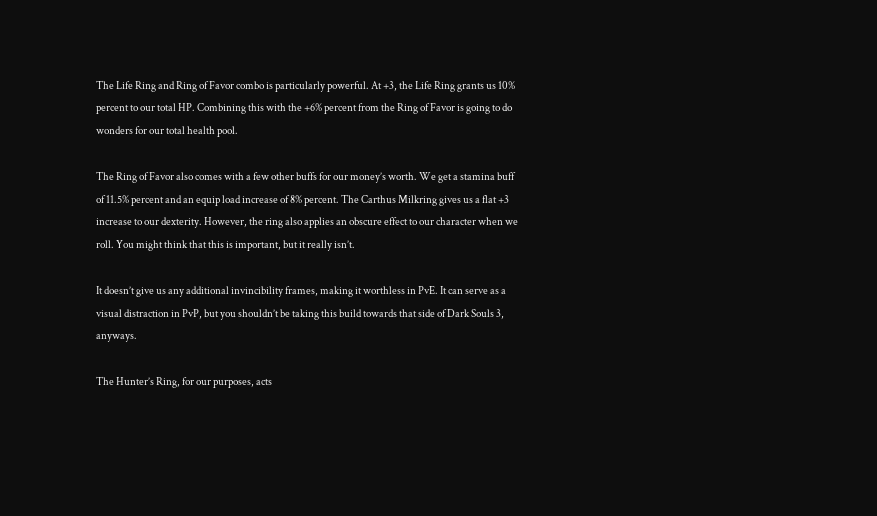The Life Ring and Ring of Favor combo is particularly powerful. At +3, the Life Ring grants us 10% percent to our total HP. Combining this with the +6% percent from the Ring of Favor is going to do wonders for our total health pool.

The Ring of Favor also comes with a few other buffs for our money’s worth. We get a stamina buff of 11.5% percent and an equip load increase of 8% percent. The Carthus Milkring gives us a flat +3 increase to our dexterity. However, the ring also applies an obscure effect to our character when we roll. You might think that this is important, but it really isn’t.

It doesn’t give us any additional invincibility frames, making it worthless in PvE. It can serve as a visual distraction in PvP, but you shouldn’t be taking this build towards that side of Dark Souls 3, anyways.

The Hunter’s Ring, for our purposes, acts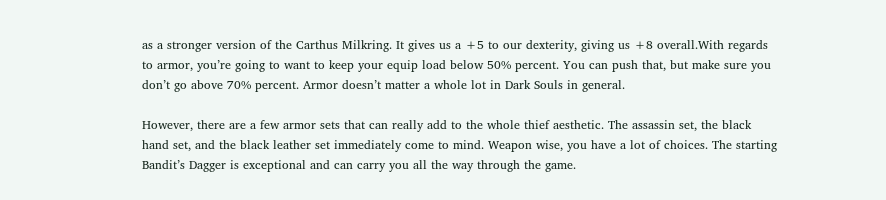as a stronger version of the Carthus Milkring. It gives us a +5 to our dexterity, giving us +8 overall.With regards to armor, you’re going to want to keep your equip load below 50% percent. You can push that, but make sure you don’t go above 70% percent. Armor doesn’t matter a whole lot in Dark Souls in general.

However, there are a few armor sets that can really add to the whole thief aesthetic. The assassin set, the black hand set, and the black leather set immediately come to mind. Weapon wise, you have a lot of choices. The starting Bandit’s Dagger is exceptional and can carry you all the way through the game.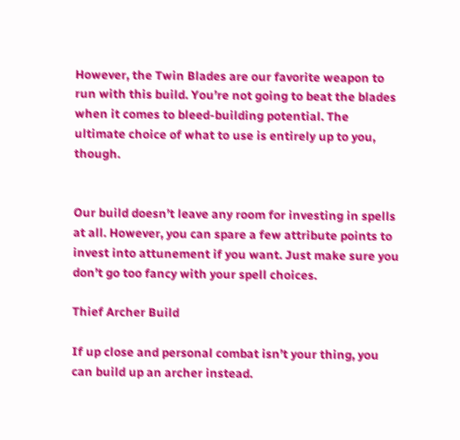However, the Twin Blades are our favorite weapon to run with this build. You’re not going to beat the blades when it comes to bleed-building potential. The ultimate choice of what to use is entirely up to you, though.


Our build doesn’t leave any room for investing in spells at all. However, you can spare a few attribute points to invest into attunement if you want. Just make sure you don’t go too fancy with your spell choices.

Thief Archer Build

If up close and personal combat isn’t your thing, you can build up an archer instead.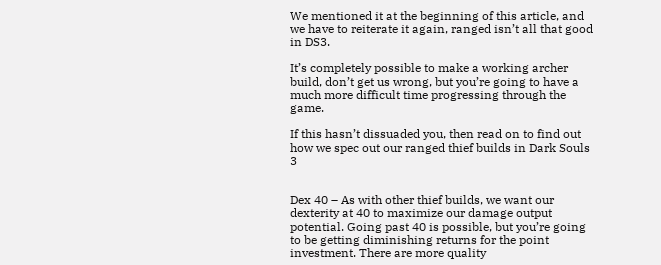We mentioned it at the beginning of this article, and we have to reiterate it again, ranged isn’t all that good in DS3.

It’s completely possible to make a working archer build, don’t get us wrong, but you’re going to have a much more difficult time progressing through the game.

If this hasn’t dissuaded you, then read on to find out how we spec out our ranged thief builds in Dark Souls 3


Dex 40 – As with other thief builds, we want our dexterity at 40 to maximize our damage output potential. Going past 40 is possible, but you’re going to be getting diminishing returns for the point investment. There are more quality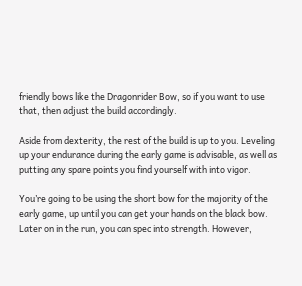friendly bows like the Dragonrider Bow, so if you want to use that, then adjust the build accordingly.

Aside from dexterity, the rest of the build is up to you. Leveling up your endurance during the early game is advisable, as well as putting any spare points you find yourself with into vigor.

You’re going to be using the short bow for the majority of the early game, up until you can get your hands on the black bow. Later on in the run, you can spec into strength. However,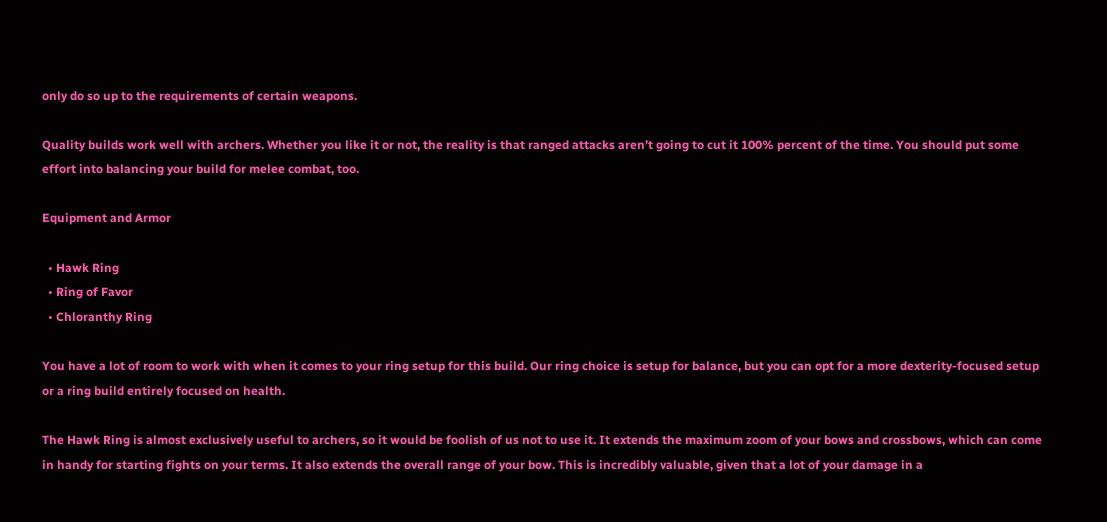only do so up to the requirements of certain weapons.

Quality builds work well with archers. Whether you like it or not, the reality is that ranged attacks aren’t going to cut it 100% percent of the time. You should put some effort into balancing your build for melee combat, too.

Equipment and Armor

  • Hawk Ring
  • Ring of Favor
  • Chloranthy Ring

You have a lot of room to work with when it comes to your ring setup for this build. Our ring choice is setup for balance, but you can opt for a more dexterity-focused setup or a ring build entirely focused on health.

The Hawk Ring is almost exclusively useful to archers, so it would be foolish of us not to use it. It extends the maximum zoom of your bows and crossbows, which can come in handy for starting fights on your terms. It also extends the overall range of your bow. This is incredibly valuable, given that a lot of your damage in a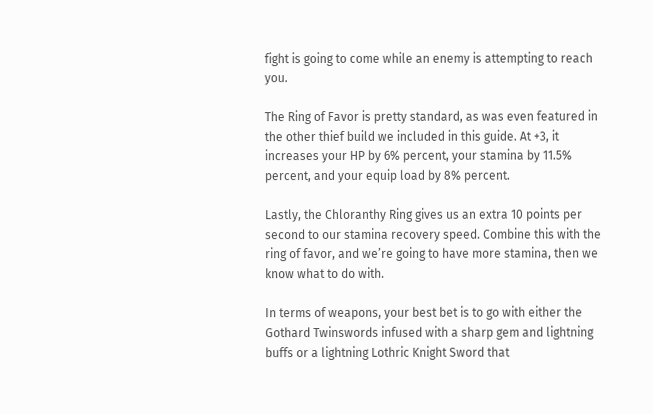fight is going to come while an enemy is attempting to reach you.

The Ring of Favor is pretty standard, as was even featured in the other thief build we included in this guide. At +3, it increases your HP by 6% percent, your stamina by 11.5% percent, and your equip load by 8% percent.

Lastly, the Chloranthy Ring gives us an extra 10 points per second to our stamina recovery speed. Combine this with the ring of favor, and we’re going to have more stamina, then we know what to do with.

In terms of weapons, your best bet is to go with either the Gothard Twinswords infused with a sharp gem and lightning buffs or a lightning Lothric Knight Sword that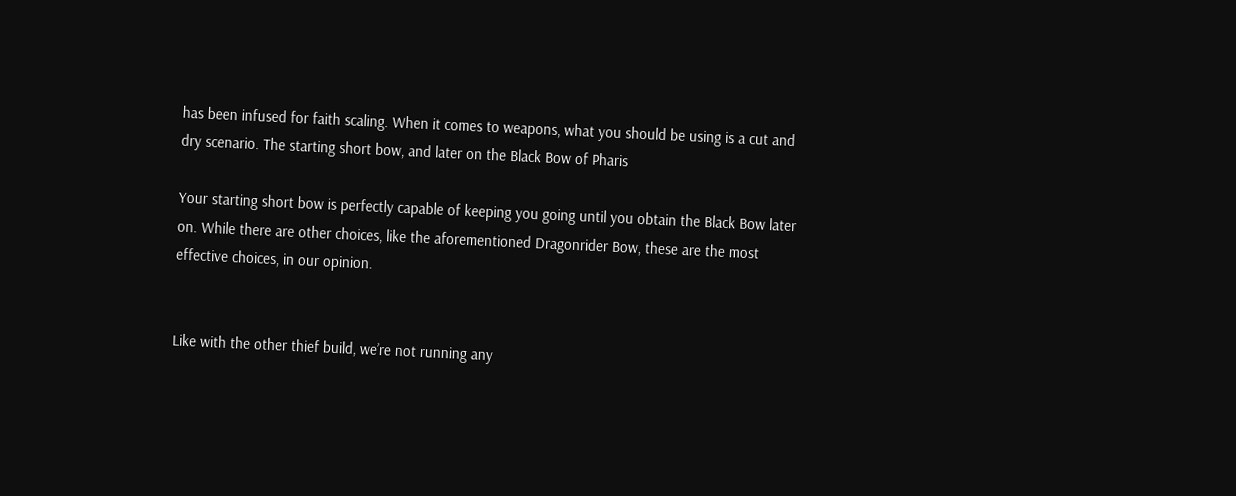has been infused for faith scaling. When it comes to weapons, what you should be using is a cut and dry scenario. The starting short bow, and later on the Black Bow of Pharis

Your starting short bow is perfectly capable of keeping you going until you obtain the Black Bow later on. While there are other choices, like the aforementioned Dragonrider Bow, these are the most effective choices, in our opinion.


Like with the other thief build, we’re not running any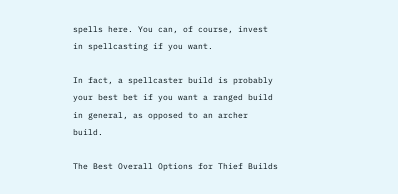spells here. You can, of course, invest in spellcasting if you want.

In fact, a spellcaster build is probably your best bet if you want a ranged build in general, as opposed to an archer build.

The Best Overall Options for Thief Builds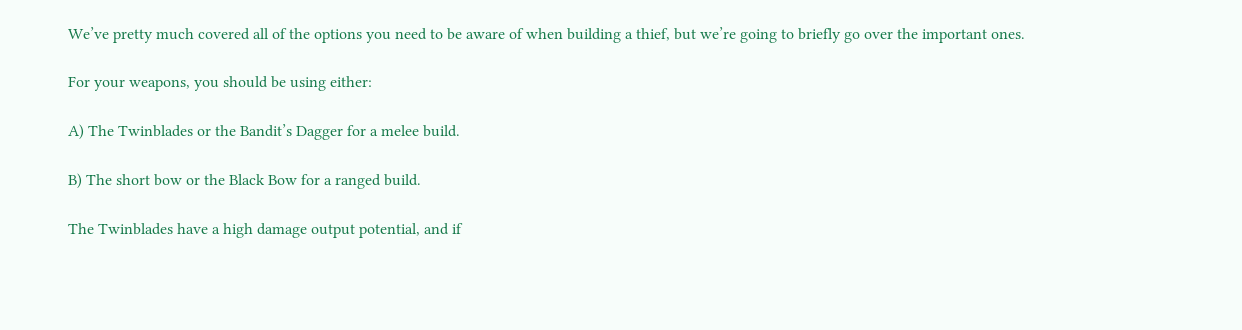We’ve pretty much covered all of the options you need to be aware of when building a thief, but we’re going to briefly go over the important ones.

For your weapons, you should be using either:

A) The Twinblades or the Bandit’s Dagger for a melee build.

B) The short bow or the Black Bow for a ranged build.

The Twinblades have a high damage output potential, and if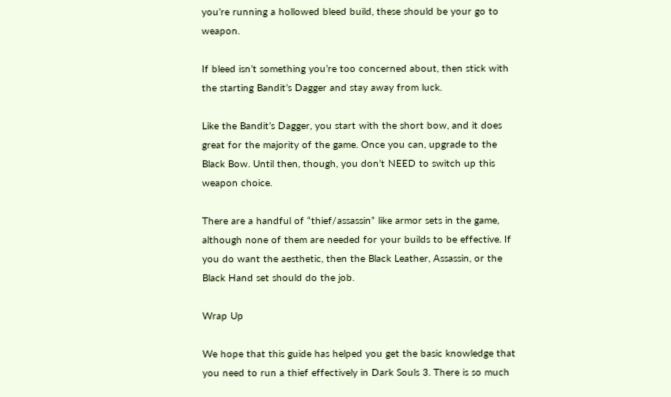you’re running a hollowed bleed build, these should be your go to weapon.

If bleed isn’t something you’re too concerned about, then stick with the starting Bandit’s Dagger and stay away from luck.

Like the Bandit’s Dagger, you start with the short bow, and it does great for the majority of the game. Once you can, upgrade to the Black Bow. Until then, though, you don’t NEED to switch up this weapon choice.

There are a handful of “thief/assassin” like armor sets in the game, although none of them are needed for your builds to be effective. If you do want the aesthetic, then the Black Leather, Assassin, or the Black Hand set should do the job.

Wrap Up

We hope that this guide has helped you get the basic knowledge that you need to run a thief effectively in Dark Souls 3. There is so much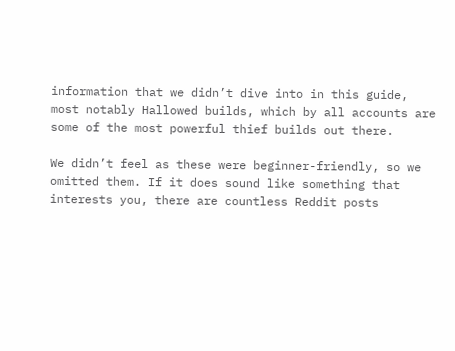information that we didn’t dive into in this guide, most notably Hallowed builds, which by all accounts are some of the most powerful thief builds out there.

We didn’t feel as these were beginner-friendly, so we omitted them. If it does sound like something that interests you, there are countless Reddit posts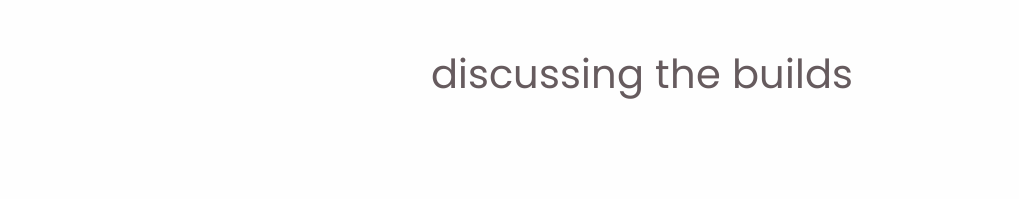discussing the builds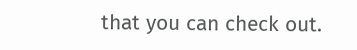that you can check out.